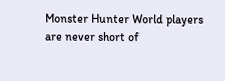Monster Hunter World players are never short of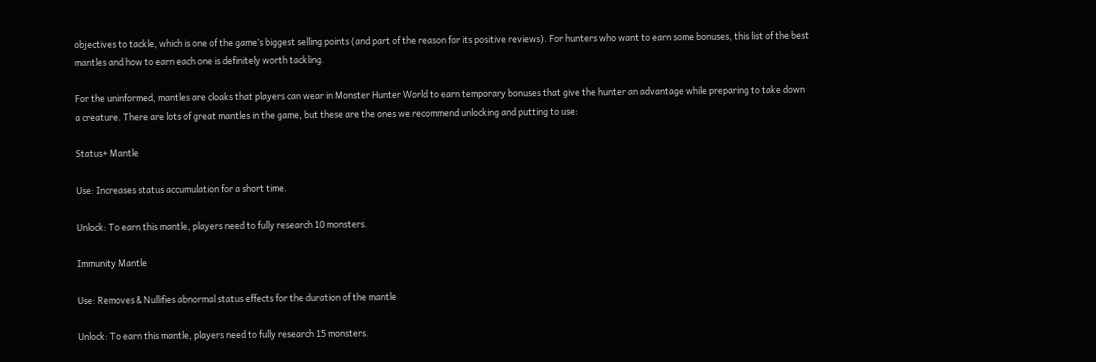objectives to tackle, which is one of the game’s biggest selling points (and part of the reason for its positive reviews). For hunters who want to earn some bonuses, this list of the best mantles and how to earn each one is definitely worth tackling.

For the uninformed, mantles are cloaks that players can wear in Monster Hunter World to earn temporary bonuses that give the hunter an advantage while preparing to take down a creature. There are lots of great mantles in the game, but these are the ones we recommend unlocking and putting to use:

Status+ Mantle

Use: Increases status accumulation for a short time.

Unlock: To earn this mantle, players need to fully research 10 monsters.

Immunity Mantle

Use: Removes & Nullifies abnormal status effects for the duration of the mantle

Unlock: To earn this mantle, players need to fully research 15 monsters.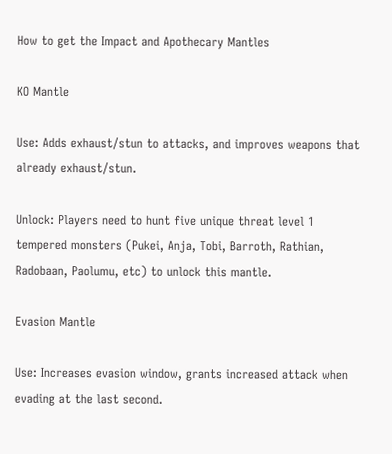How to get the Impact and Apothecary Mantles

KO Mantle

Use: Adds exhaust/stun to attacks, and improves weapons that already exhaust/stun.

Unlock: Players need to hunt five unique threat level 1 tempered monsters (Pukei, Anja, Tobi, Barroth, Rathian, Radobaan, Paolumu, etc) to unlock this mantle.

Evasion Mantle

Use: Increases evasion window, grants increased attack when evading at the last second.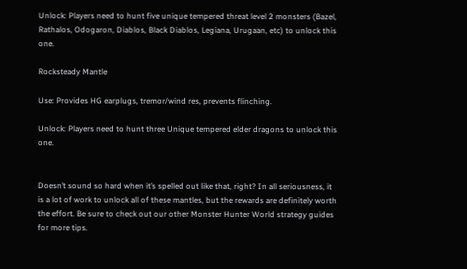Unlock: Players need to hunt five unique tempered threat level 2 monsters (Bazel, Rathalos, Odogaron, Diablos, Black Diablos, Legiana, Urugaan, etc) to unlock this one.

Rocksteady Mantle

Use: Provides HG earplugs, tremor/wind res, prevents flinching.

Unlock: Players need to hunt three Unique tempered elder dragons to unlock this one.


Doesn’t sound so hard when it’s spelled out like that, right? In all seriousness, it is a lot of work to unlock all of these mantles, but the rewards are definitely worth the effort. Be sure to check out our other Monster Hunter World strategy guides for more tips.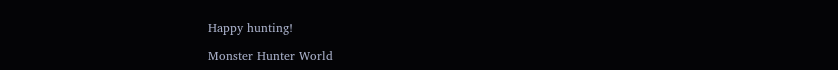Happy hunting!

Monster Hunter World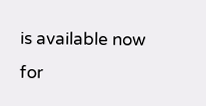is available now for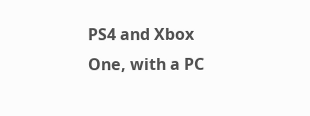PS4 and Xbox One, with a PC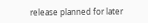release planned for later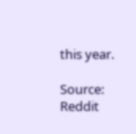this year.

Source: Reddit